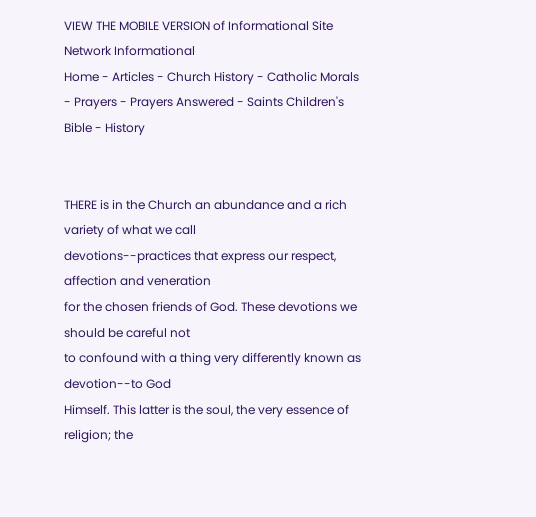VIEW THE MOBILE VERSION of Informational Site Network Informational
Home - Articles - Church History - Catholic Morals - Prayers - Prayers Answered - Saints Children's Bible - History


THERE is in the Church an abundance and a rich variety of what we call
devotions--practices that express our respect, affection and veneration
for the chosen friends of God. These devotions we should be careful not
to confound with a thing very differently known as devotion--to God
Himself. This latter is the soul, the very essence of religion; the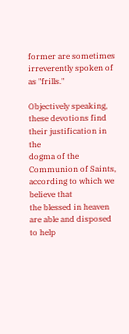former are sometimes irreverently spoken of as "frills."

Objectively speaking, these devotions find their justification in the
dogma of the Communion of Saints, according to which we believe that
the blessed in heaven are able and disposed to help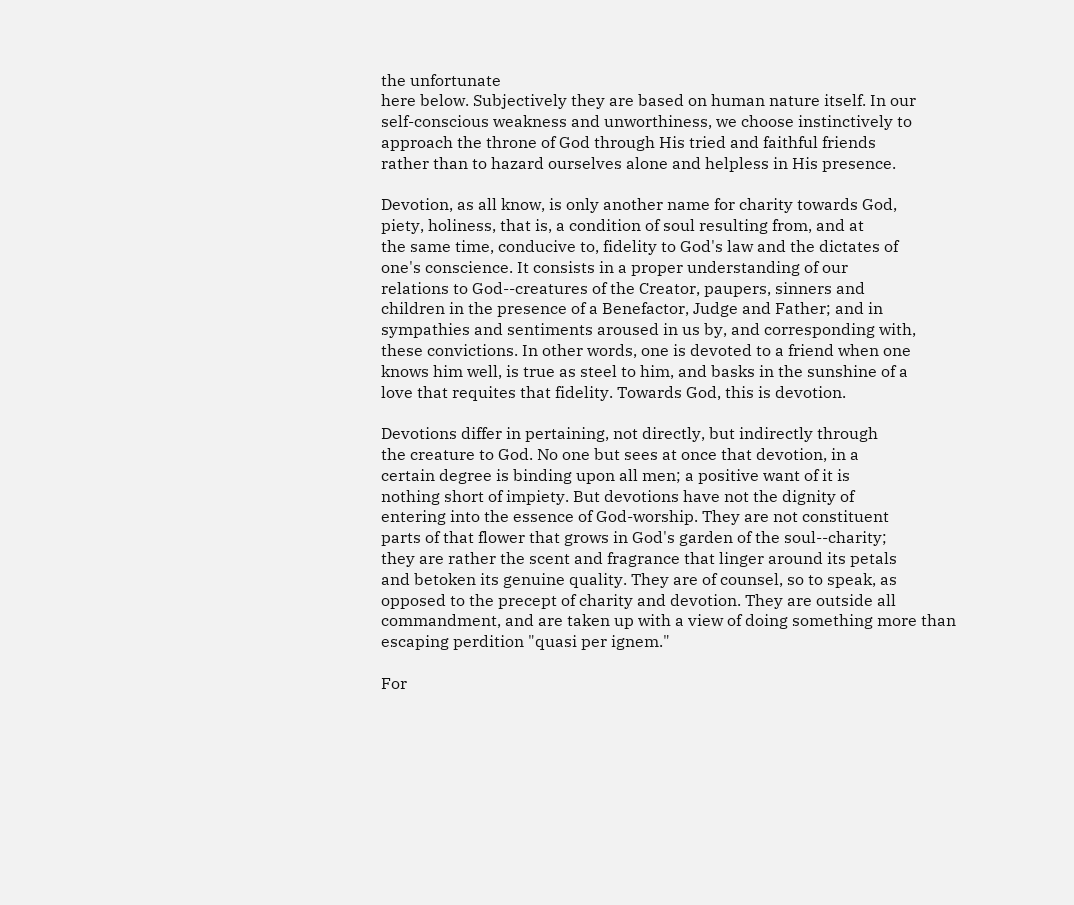the unfortunate
here below. Subjectively they are based on human nature itself. In our
self-conscious weakness and unworthiness, we choose instinctively to
approach the throne of God through His tried and faithful friends
rather than to hazard ourselves alone and helpless in His presence.

Devotion, as all know, is only another name for charity towards God,
piety, holiness, that is, a condition of soul resulting from, and at
the same time, conducive to, fidelity to God's law and the dictates of
one's conscience. It consists in a proper understanding of our
relations to God--creatures of the Creator, paupers, sinners and
children in the presence of a Benefactor, Judge and Father; and in
sympathies and sentiments aroused in us by, and corresponding with,
these convictions. In other words, one is devoted to a friend when one
knows him well, is true as steel to him, and basks in the sunshine of a
love that requites that fidelity. Towards God, this is devotion.

Devotions differ in pertaining, not directly, but indirectly through
the creature to God. No one but sees at once that devotion, in a
certain degree is binding upon all men; a positive want of it is
nothing short of impiety. But devotions have not the dignity of
entering into the essence of God-worship. They are not constituent
parts of that flower that grows in God's garden of the soul--charity;
they are rather the scent and fragrance that linger around its petals
and betoken its genuine quality. They are of counsel, so to speak, as
opposed to the precept of charity and devotion. They are outside all
commandment, and are taken up with a view of doing something more than
escaping perdition "quasi per ignem."

For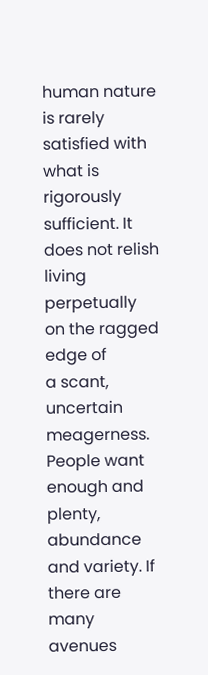human nature is rarely satisfied with what is rigorously
sufficient. It does not relish living perpetually on the ragged edge of
a scant, uncertain meagerness. People want enough and plenty, abundance
and variety. If there are many avenues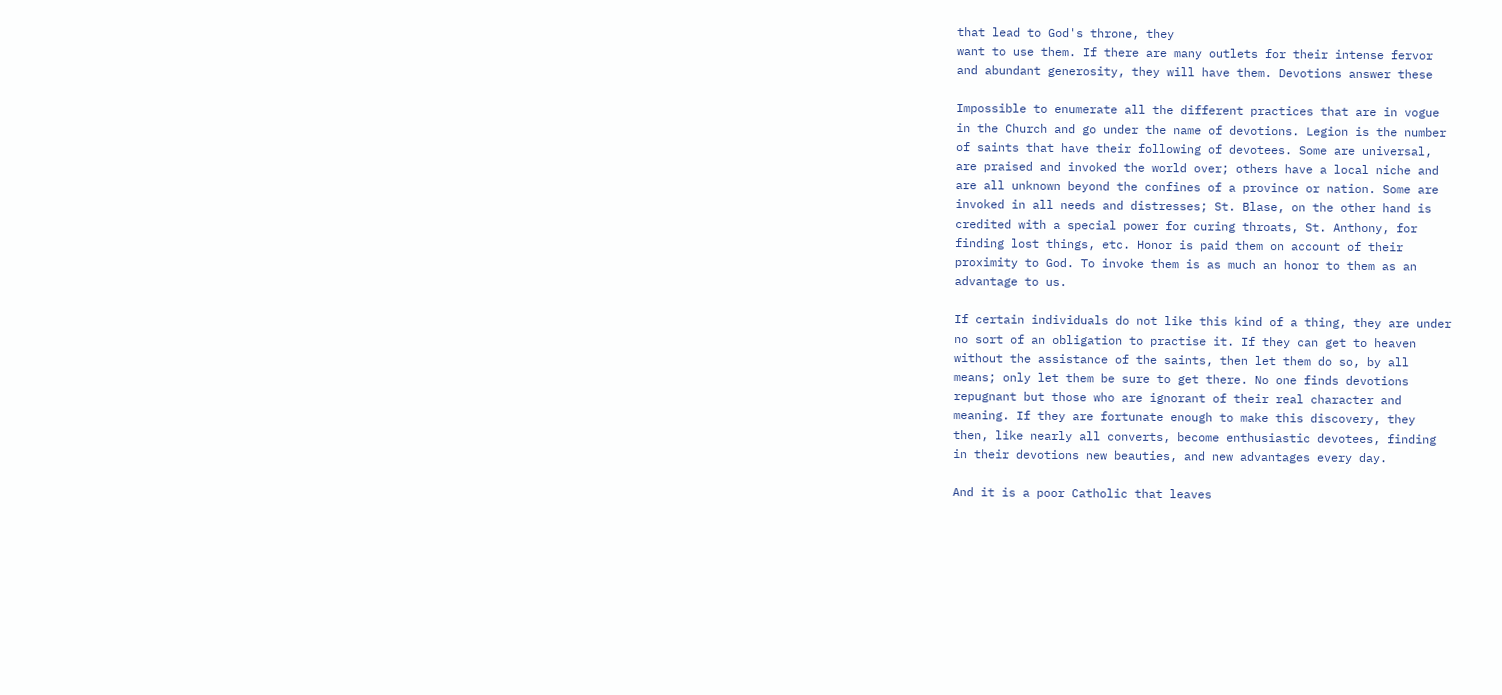that lead to God's throne, they
want to use them. If there are many outlets for their intense fervor
and abundant generosity, they will have them. Devotions answer these

Impossible to enumerate all the different practices that are in vogue
in the Church and go under the name of devotions. Legion is the number
of saints that have their following of devotees. Some are universal,
are praised and invoked the world over; others have a local niche and
are all unknown beyond the confines of a province or nation. Some are
invoked in all needs and distresses; St. Blase, on the other hand is
credited with a special power for curing throats, St. Anthony, for
finding lost things, etc. Honor is paid them on account of their
proximity to God. To invoke them is as much an honor to them as an
advantage to us.

If certain individuals do not like this kind of a thing, they are under
no sort of an obligation to practise it. If they can get to heaven
without the assistance of the saints, then let them do so, by all
means; only let them be sure to get there. No one finds devotions
repugnant but those who are ignorant of their real character and
meaning. If they are fortunate enough to make this discovery, they
then, like nearly all converts, become enthusiastic devotees, finding
in their devotions new beauties, and new advantages every day.

And it is a poor Catholic that leaves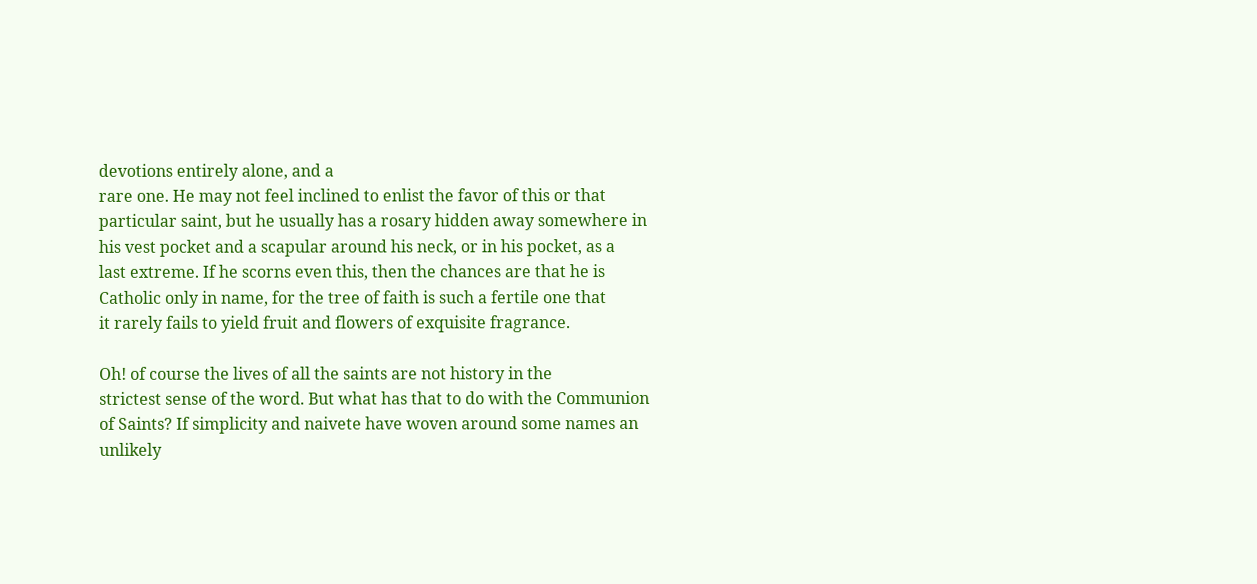devotions entirely alone, and a
rare one. He may not feel inclined to enlist the favor of this or that
particular saint, but he usually has a rosary hidden away somewhere in
his vest pocket and a scapular around his neck, or in his pocket, as a
last extreme. If he scorns even this, then the chances are that he is
Catholic only in name, for the tree of faith is such a fertile one that
it rarely fails to yield fruit and flowers of exquisite fragrance.

Oh! of course the lives of all the saints are not history in the
strictest sense of the word. But what has that to do with the Communion
of Saints? If simplicity and naivete have woven around some names an
unlikely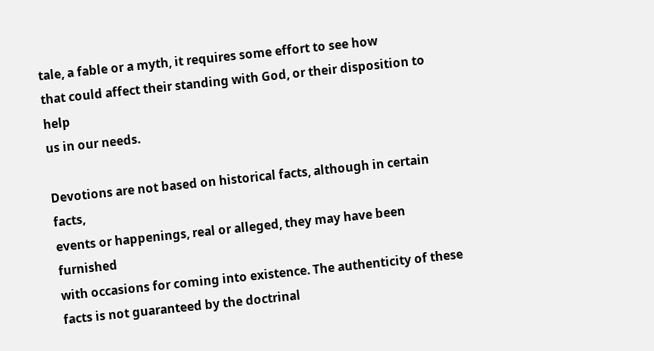tale, a fable or a myth, it requires some effort to see how
that could affect their standing with God, or their disposition to help
us in our needs.

Devotions are not based on historical facts, although in certain facts,
events or happenings, real or alleged, they may have been furnished
with occasions for coming into existence. The authenticity of these
facts is not guaranteed by the doctrinal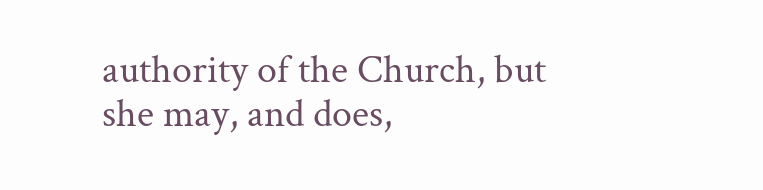authority of the Church, but
she may, and does,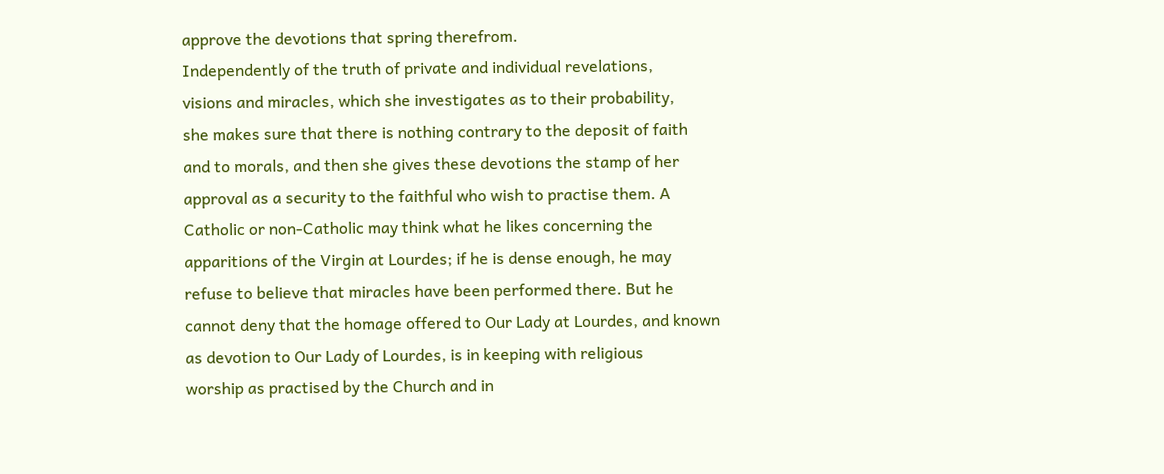approve the devotions that spring therefrom.
Independently of the truth of private and individual revelations,
visions and miracles, which she investigates as to their probability,
she makes sure that there is nothing contrary to the deposit of faith
and to morals, and then she gives these devotions the stamp of her
approval as a security to the faithful who wish to practise them. A
Catholic or non-Catholic may think what he likes concerning the
apparitions of the Virgin at Lourdes; if he is dense enough, he may
refuse to believe that miracles have been performed there. But he
cannot deny that the homage offered to Our Lady at Lourdes, and known
as devotion to Our Lady of Lourdes, is in keeping with religious
worship as practised by the Church and in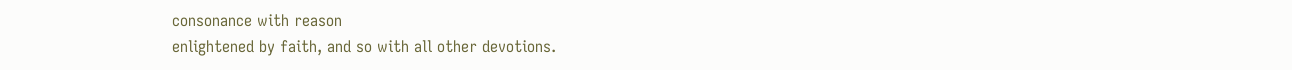consonance with reason
enlightened by faith, and so with all other devotions.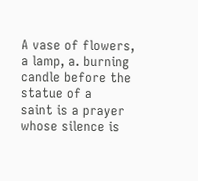A vase of flowers, a lamp, a. burning candle before the statue of a
saint is a prayer whose silence is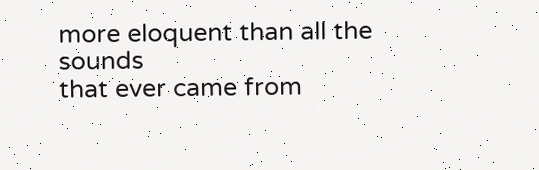more eloquent than all the sounds
that ever came from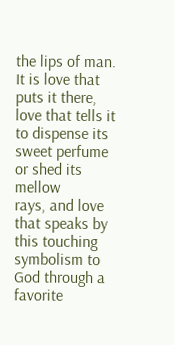the lips of man. It is love that puts it there,
love that tells it to dispense its sweet perfume or shed its mellow
rays, and love that speaks by this touching symbolism to God through a
favorite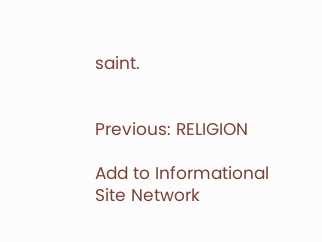saint.


Previous: RELIGION

Add to Informational Site Network